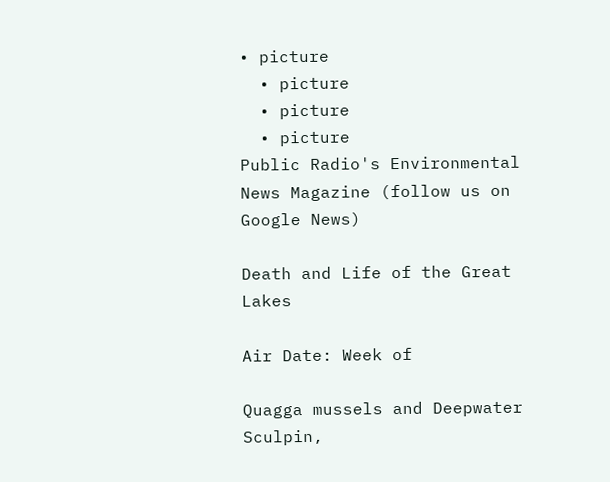• picture
  • picture
  • picture
  • picture
Public Radio's Environmental News Magazine (follow us on Google News)

Death and Life of the Great Lakes

Air Date: Week of

Quagga mussels and Deepwater Sculpin,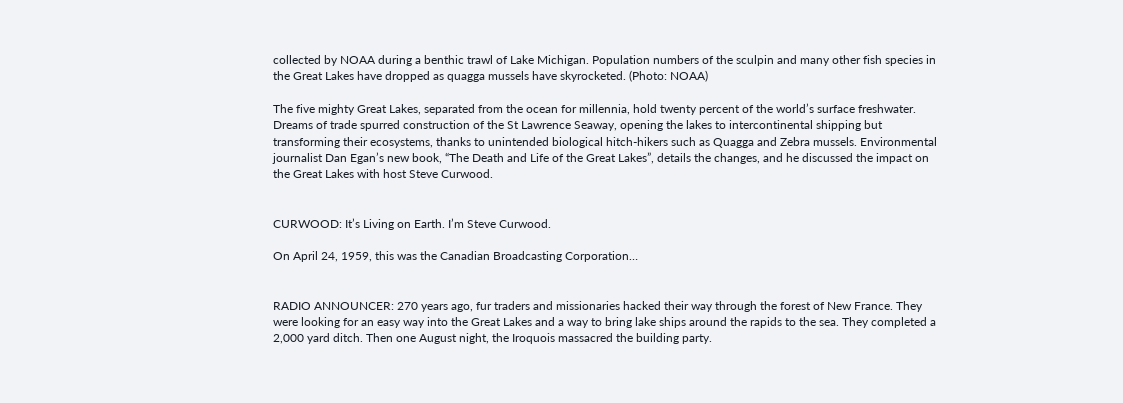collected by NOAA during a benthic trawl of Lake Michigan. Population numbers of the sculpin and many other fish species in the Great Lakes have dropped as quagga mussels have skyrocketed. (Photo: NOAA)

The five mighty Great Lakes, separated from the ocean for millennia, hold twenty percent of the world’s surface freshwater. Dreams of trade spurred construction of the St Lawrence Seaway, opening the lakes to intercontinental shipping but transforming their ecosystems, thanks to unintended biological hitch-hikers such as Quagga and Zebra mussels. Environmental journalist Dan Egan’s new book, “The Death and Life of the Great Lakes”, details the changes, and he discussed the impact on the Great Lakes with host Steve Curwood.


CURWOOD: It’s Living on Earth. I’m Steve Curwood.

On April 24, 1959, this was the Canadian Broadcasting Corporation…


RADIO ANNOUNCER: 270 years ago, fur traders and missionaries hacked their way through the forest of New France. They were looking for an easy way into the Great Lakes and a way to bring lake ships around the rapids to the sea. They completed a 2,000 yard ditch. Then one August night, the Iroquois massacred the building party.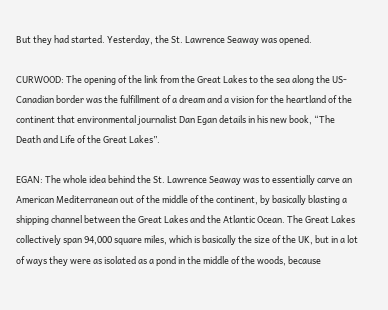But they had started. Yesterday, the St. Lawrence Seaway was opened.

CURWOOD: The opening of the link from the Great Lakes to the sea along the US-Canadian border was the fulfillment of a dream and a vision for the heartland of the continent that environmental journalist Dan Egan details in his new book, “The Death and Life of the Great Lakes”.

EGAN: The whole idea behind the St. Lawrence Seaway was to essentially carve an American Mediterranean out of the middle of the continent, by basically blasting a shipping channel between the Great Lakes and the Atlantic Ocean. The Great Lakes collectively span 94,000 square miles, which is basically the size of the UK, but in a lot of ways they were as isolated as a pond in the middle of the woods, because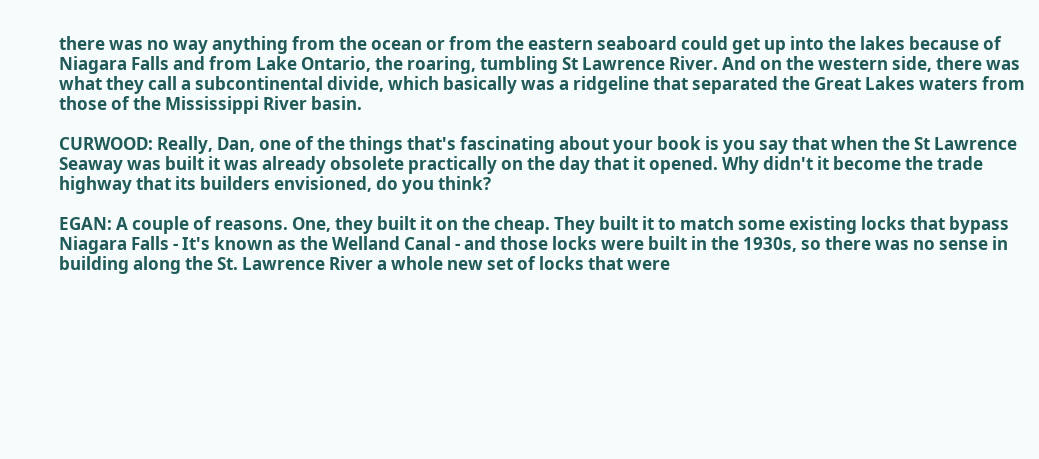there was no way anything from the ocean or from the eastern seaboard could get up into the lakes because of Niagara Falls and from Lake Ontario, the roaring, tumbling St Lawrence River. And on the western side, there was what they call a subcontinental divide, which basically was a ridgeline that separated the Great Lakes waters from those of the Mississippi River basin.

CURWOOD: Really, Dan, one of the things that's fascinating about your book is you say that when the St Lawrence Seaway was built it was already obsolete practically on the day that it opened. Why didn't it become the trade highway that its builders envisioned, do you think?

EGAN: A couple of reasons. One, they built it on the cheap. They built it to match some existing locks that bypass Niagara Falls - It's known as the Welland Canal - and those locks were built in the 1930s, so there was no sense in building along the St. Lawrence River a whole new set of locks that were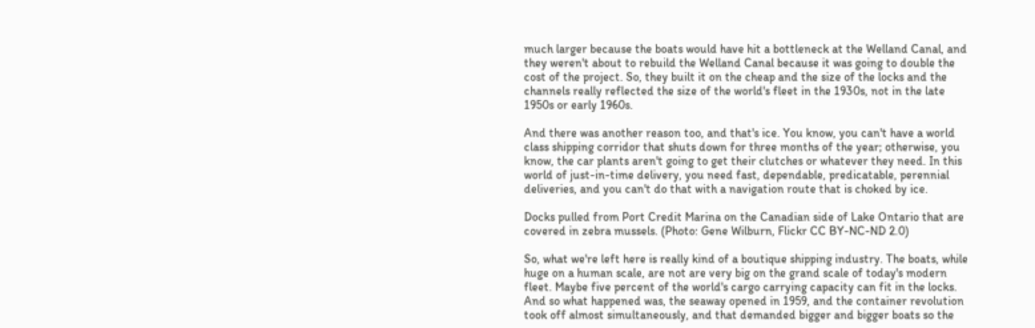much larger because the boats would have hit a bottleneck at the Welland Canal, and they weren't about to rebuild the Welland Canal because it was going to double the cost of the project. So, they built it on the cheap and the size of the locks and the channels really reflected the size of the world's fleet in the 1930s, not in the late 1950s or early 1960s.

And there was another reason too, and that's ice. You know, you can't have a world class shipping corridor that shuts down for three months of the year; otherwise, you know, the car plants aren't going to get their clutches or whatever they need. In this world of just-in-time delivery, you need fast, dependable, predicatable, perennial deliveries, and you can't do that with a navigation route that is choked by ice.

Docks pulled from Port Credit Marina on the Canadian side of Lake Ontario that are covered in zebra mussels. (Photo: Gene Wilburn, Flickr CC BY-NC-ND 2.0)

So, what we're left here is really kind of a boutique shipping industry. The boats, while huge on a human scale, are not are very big on the grand scale of today's modern fleet. Maybe five percent of the world's cargo carrying capacity can fit in the locks. And so what happened was, the seaway opened in 1959, and the container revolution took off almost simultaneously, and that demanded bigger and bigger boats so the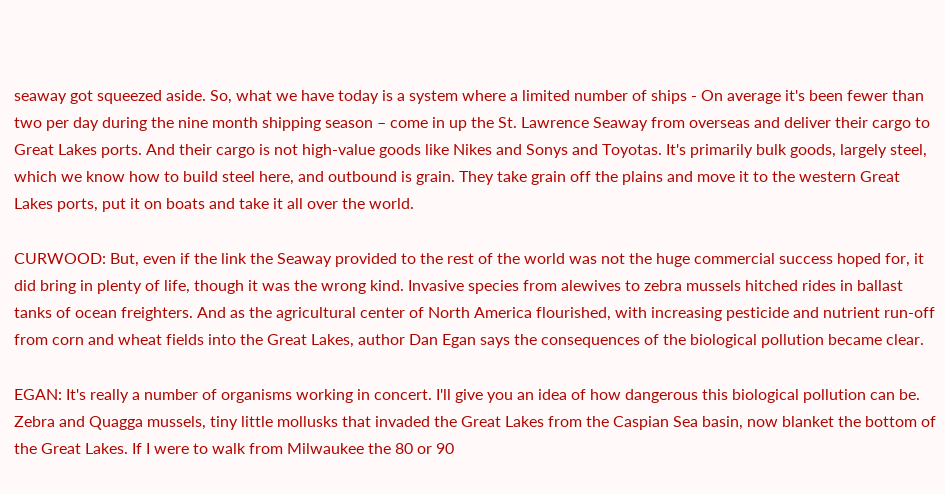seaway got squeezed aside. So, what we have today is a system where a limited number of ships - On average it's been fewer than two per day during the nine month shipping season – come in up the St. Lawrence Seaway from overseas and deliver their cargo to Great Lakes ports. And their cargo is not high-value goods like Nikes and Sonys and Toyotas. It's primarily bulk goods, largely steel, which we know how to build steel here, and outbound is grain. They take grain off the plains and move it to the western Great Lakes ports, put it on boats and take it all over the world.

CURWOOD: But, even if the link the Seaway provided to the rest of the world was not the huge commercial success hoped for, it did bring in plenty of life, though it was the wrong kind. Invasive species from alewives to zebra mussels hitched rides in ballast tanks of ocean freighters. And as the agricultural center of North America flourished, with increasing pesticide and nutrient run-off from corn and wheat fields into the Great Lakes, author Dan Egan says the consequences of the biological pollution became clear.

EGAN: It's really a number of organisms working in concert. I'll give you an idea of how dangerous this biological pollution can be. Zebra and Quagga mussels, tiny little mollusks that invaded the Great Lakes from the Caspian Sea basin, now blanket the bottom of the Great Lakes. If I were to walk from Milwaukee the 80 or 90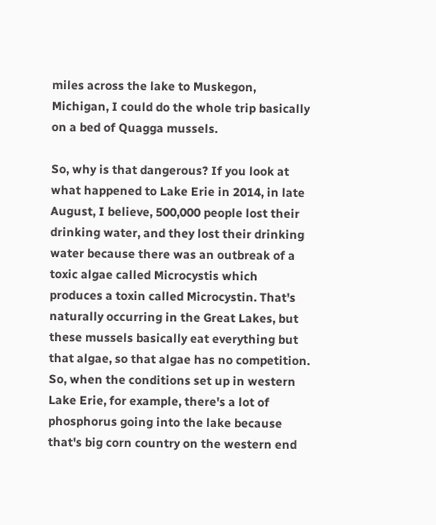miles across the lake to Muskegon, Michigan, I could do the whole trip basically on a bed of Quagga mussels.

So, why is that dangerous? If you look at what happened to Lake Erie in 2014, in late August, I believe, 500,000 people lost their drinking water, and they lost their drinking water because there was an outbreak of a toxic algae called Microcystis which produces a toxin called Microcystin. That's naturally occurring in the Great Lakes, but these mussels basically eat everything but that algae, so that algae has no competition. So, when the conditions set up in western Lake Erie, for example, there's a lot of phosphorus going into the lake because that's big corn country on the western end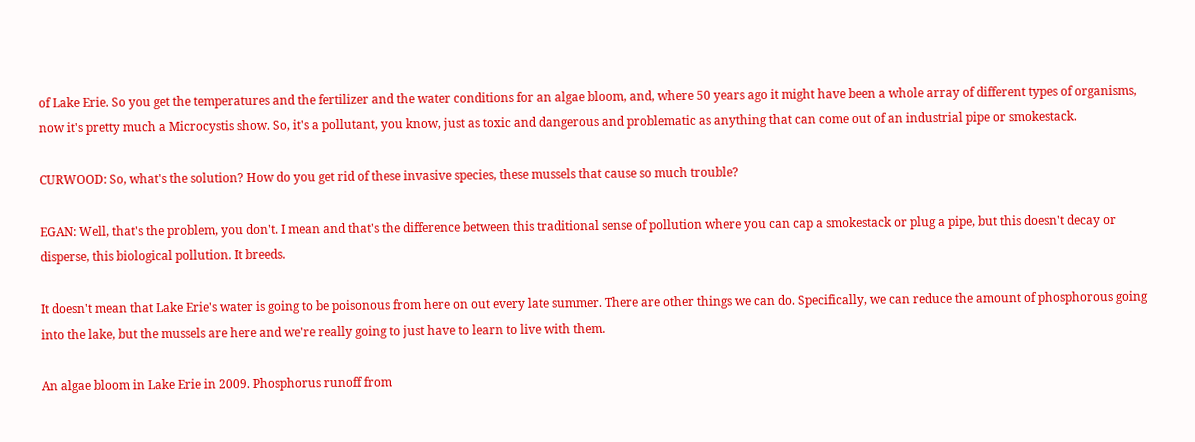of Lake Erie. So you get the temperatures and the fertilizer and the water conditions for an algae bloom, and, where 50 years ago it might have been a whole array of different types of organisms, now it's pretty much a Microcystis show. So, it's a pollutant, you know, just as toxic and dangerous and problematic as anything that can come out of an industrial pipe or smokestack.

CURWOOD: So, what's the solution? How do you get rid of these invasive species, these mussels that cause so much trouble?

EGAN: Well, that's the problem, you don't. I mean and that's the difference between this traditional sense of pollution where you can cap a smokestack or plug a pipe, but this doesn't decay or disperse, this biological pollution. It breeds.

It doesn't mean that Lake Erie's water is going to be poisonous from here on out every late summer. There are other things we can do. Specifically, we can reduce the amount of phosphorous going into the lake, but the mussels are here and we're really going to just have to learn to live with them.

An algae bloom in Lake Erie in 2009. Phosphorus runoff from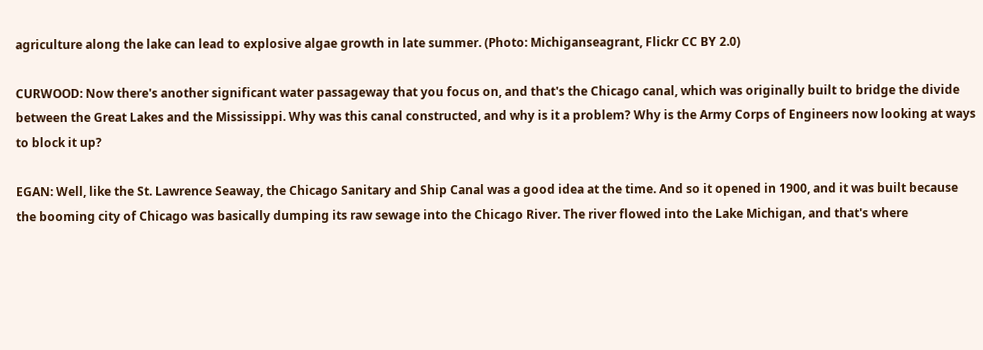agriculture along the lake can lead to explosive algae growth in late summer. (Photo: Michiganseagrant, Flickr CC BY 2.0)

CURWOOD: Now there's another significant water passageway that you focus on, and that's the Chicago canal, which was originally built to bridge the divide between the Great Lakes and the Mississippi. Why was this canal constructed, and why is it a problem? Why is the Army Corps of Engineers now looking at ways to block it up?

EGAN: Well, like the St. Lawrence Seaway, the Chicago Sanitary and Ship Canal was a good idea at the time. And so it opened in 1900, and it was built because the booming city of Chicago was basically dumping its raw sewage into the Chicago River. The river flowed into the Lake Michigan, and that's where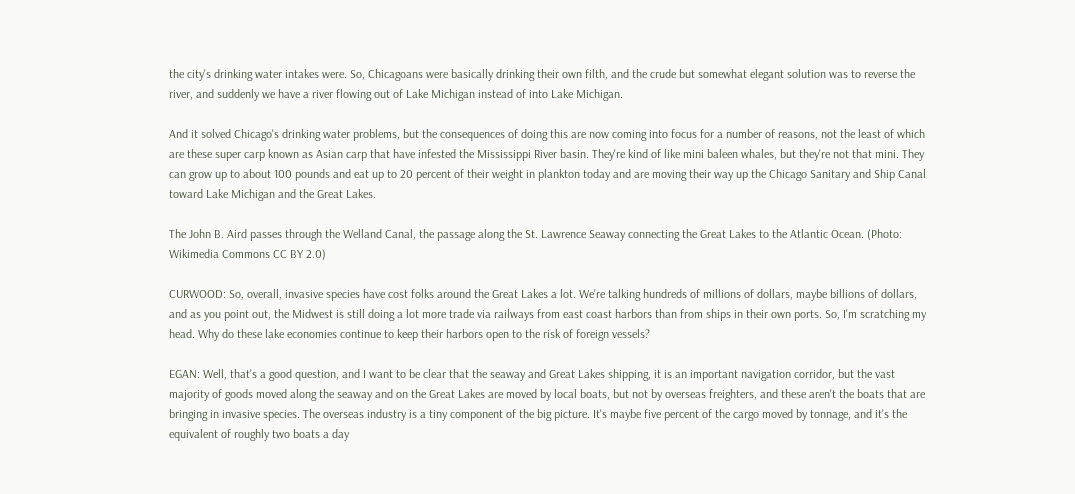the city's drinking water intakes were. So, Chicagoans were basically drinking their own filth, and the crude but somewhat elegant solution was to reverse the river, and suddenly we have a river flowing out of Lake Michigan instead of into Lake Michigan.

And it solved Chicago's drinking water problems, but the consequences of doing this are now coming into focus for a number of reasons, not the least of which are these super carp known as Asian carp that have infested the Mississippi River basin. They're kind of like mini baleen whales, but they're not that mini. They can grow up to about 100 pounds and eat up to 20 percent of their weight in plankton today and are moving their way up the Chicago Sanitary and Ship Canal toward Lake Michigan and the Great Lakes.

The John B. Aird passes through the Welland Canal, the passage along the St. Lawrence Seaway connecting the Great Lakes to the Atlantic Ocean. (Photo: Wikimedia Commons CC BY 2.0)

CURWOOD: So, overall, invasive species have cost folks around the Great Lakes a lot. We're talking hundreds of millions of dollars, maybe billions of dollars, and as you point out, the Midwest is still doing a lot more trade via railways from east coast harbors than from ships in their own ports. So, I'm scratching my head. Why do these lake economies continue to keep their harbors open to the risk of foreign vessels?

EGAN: Well, that's a good question, and I want to be clear that the seaway and Great Lakes shipping, it is an important navigation corridor, but the vast majority of goods moved along the seaway and on the Great Lakes are moved by local boats, but not by overseas freighters, and these aren't the boats that are bringing in invasive species. The overseas industry is a tiny component of the big picture. It's maybe five percent of the cargo moved by tonnage, and it's the equivalent of roughly two boats a day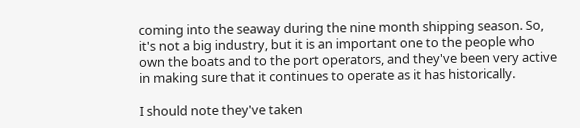coming into the seaway during the nine month shipping season. So, it's not a big industry, but it is an important one to the people who own the boats and to the port operators, and they've been very active in making sure that it continues to operate as it has historically.

I should note they've taken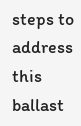steps to address this ballast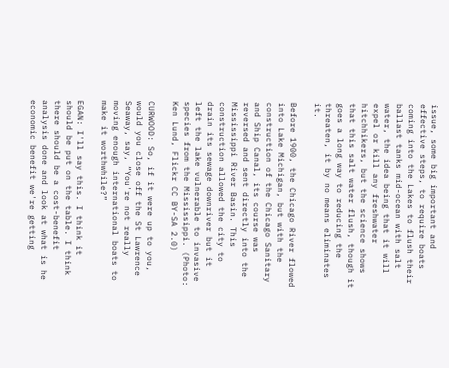issue, some big important and effective steps, to require boats coming into the Lakes to flush their ballast tanks mid-ocean with salt water, the idea being that it will expel or kill any freshwater hitchhikers, but the science shows that this salt water flush, though it goes a long way to reducing the threaten, it by no means eliminates it.

Before 1900, the Chicago River flowed into Lake Michigan, but with the construction of the Chicago Sanitary and Ship Canal, its course was reversed and sent directly into the Mississippi River Basin. This construction allowed the city to drain its sewage downriver but it left the lake vulnerable to invasive species from the Mississippi. (Photo: Ken Lund, Flickr CC BY-SA 2.0)

CURWOOD: So, if it were up to you, would you close off the St Lawrence Seaway, say, “You're not really moving enough international boats to make it worthwhile?”

EGAN: I'll say this. I think it should be put on the table. I think there should be a cost-benefit analysis done and look at what is he economic benefit we're getting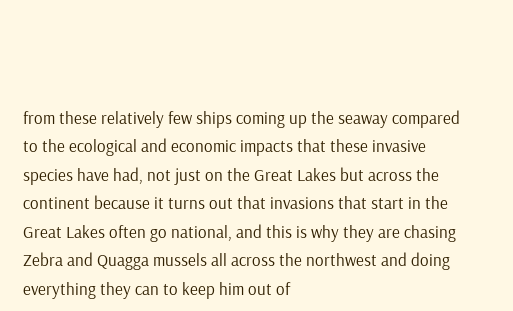from these relatively few ships coming up the seaway compared to the ecological and economic impacts that these invasive species have had, not just on the Great Lakes but across the continent because it turns out that invasions that start in the Great Lakes often go national, and this is why they are chasing Zebra and Quagga mussels all across the northwest and doing everything they can to keep him out of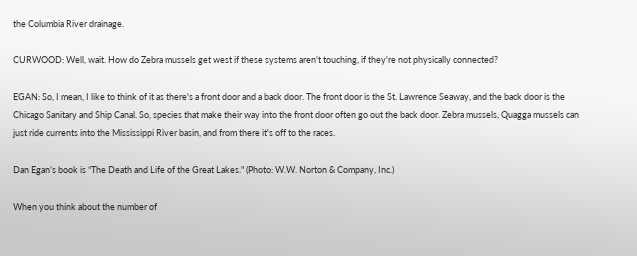the Columbia River drainage.

CURWOOD: Well, wait. How do Zebra mussels get west if these systems aren't touching, if they're not physically connected?

EGAN: So, I mean, I like to think of it as there's a front door and a back door. The front door is the St. Lawrence Seaway, and the back door is the Chicago Sanitary and Ship Canal. So, species that make their way into the front door often go out the back door. Zebra mussels, Quagga mussels can just ride currents into the Mississippi River basin, and from there it's off to the races.

Dan Egan’s book is “The Death and Life of the Great Lakes." (Photo: W.W. Norton & Company, Inc.)

When you think about the number of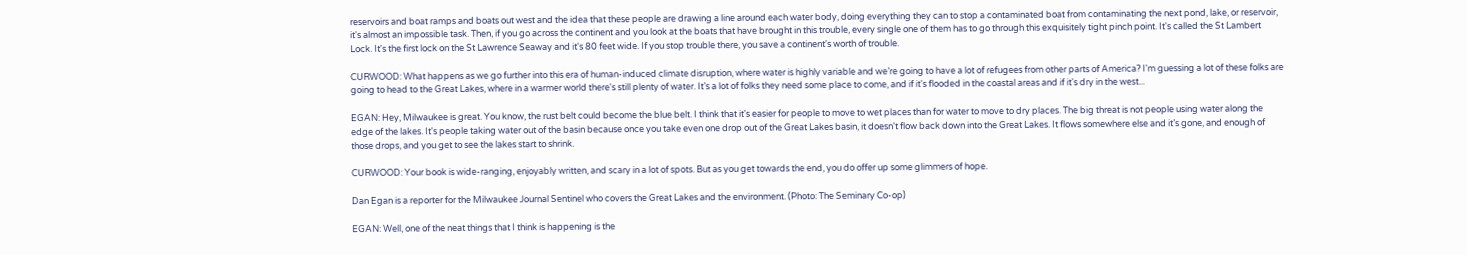reservoirs and boat ramps and boats out west and the idea that these people are drawing a line around each water body, doing everything they can to stop a contaminated boat from contaminating the next pond, lake, or reservoir, it's almost an impossible task. Then, if you go across the continent and you look at the boats that have brought in this trouble, every single one of them has to go through this exquisitely tight pinch point. It's called the St Lambert Lock. It's the first lock on the St Lawrence Seaway and it's 80 feet wide. If you stop trouble there, you save a continent's worth of trouble.

CURWOOD: What happens as we go further into this era of human-induced climate disruption, where water is highly variable and we’re going to have a lot of refugees from other parts of America? I'm guessing a lot of these folks are going to head to the Great Lakes, where in a warmer world there's still plenty of water. It’s a lot of folks they need some place to come, and if it's flooded in the coastal areas and if it's dry in the west...

EGAN: Hey, Milwaukee is great. You know, the rust belt could become the blue belt. I think that it's easier for people to move to wet places than for water to move to dry places. The big threat is not people using water along the edge of the lakes. It's people taking water out of the basin because once you take even one drop out of the Great Lakes basin, it doesn't flow back down into the Great Lakes. It flows somewhere else and it’s gone, and enough of those drops, and you get to see the lakes start to shrink.

CURWOOD: Your book is wide-ranging, enjoyably written, and scary in a lot of spots. But as you get towards the end, you do offer up some glimmers of hope.

Dan Egan is a reporter for the Milwaukee Journal Sentinel who covers the Great Lakes and the environment. (Photo: The Seminary Co-op)

EGAN: Well, one of the neat things that I think is happening is the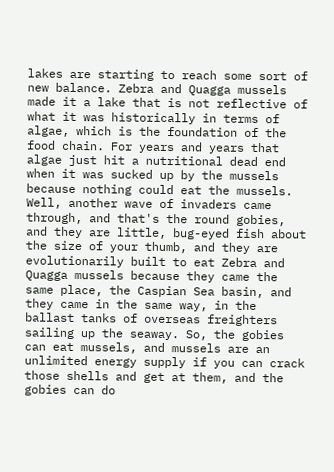lakes are starting to reach some sort of new balance. Zebra and Quagga mussels made it a lake that is not reflective of what it was historically in terms of algae, which is the foundation of the food chain. For years and years that algae just hit a nutritional dead end when it was sucked up by the mussels because nothing could eat the mussels. Well, another wave of invaders came through, and that's the round gobies, and they are little, bug-eyed fish about the size of your thumb, and they are evolutionarily built to eat Zebra and Quagga mussels because they came the same place, the Caspian Sea basin, and they came in the same way, in the ballast tanks of overseas freighters sailing up the seaway. So, the gobies can eat mussels, and mussels are an unlimited energy supply if you can crack those shells and get at them, and the gobies can do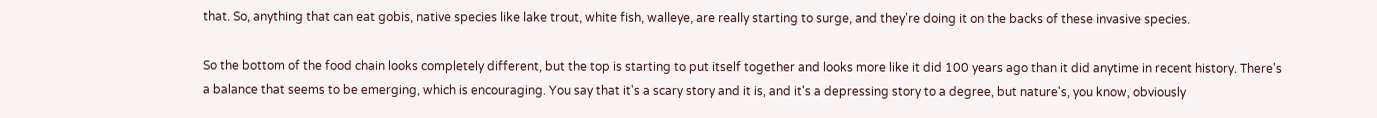that. So, anything that can eat gobis, native species like lake trout, white fish, walleye, are really starting to surge, and they're doing it on the backs of these invasive species.

So the bottom of the food chain looks completely different, but the top is starting to put itself together and looks more like it did 100 years ago than it did anytime in recent history. There's a balance that seems to be emerging, which is encouraging. You say that it's a scary story and it is, and it's a depressing story to a degree, but nature's, you know, obviously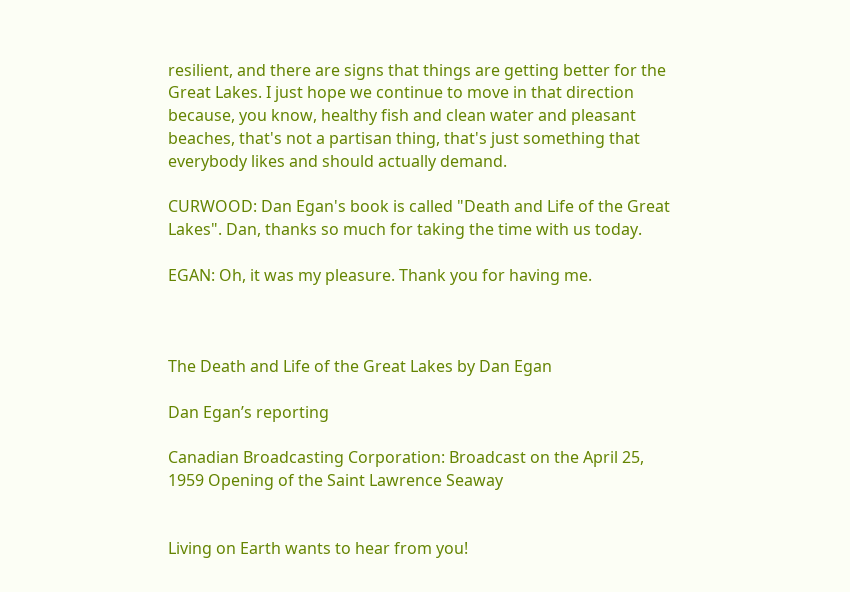resilient, and there are signs that things are getting better for the Great Lakes. I just hope we continue to move in that direction because, you know, healthy fish and clean water and pleasant beaches, that's not a partisan thing, that's just something that everybody likes and should actually demand.

CURWOOD: Dan Egan's book is called "Death and Life of the Great Lakes". Dan, thanks so much for taking the time with us today.

EGAN: Oh, it was my pleasure. Thank you for having me.



The Death and Life of the Great Lakes by Dan Egan

Dan Egan’s reporting

Canadian Broadcasting Corporation: Broadcast on the April 25, 1959 Opening of the Saint Lawrence Seaway


Living on Earth wants to hear from you!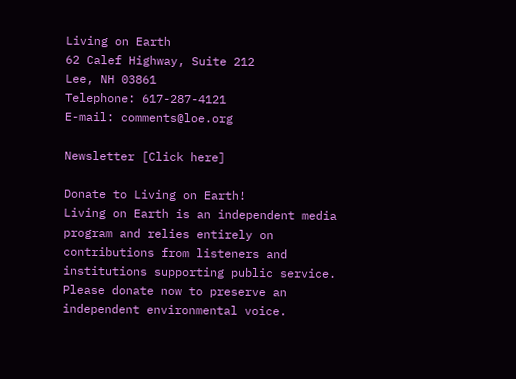Living on Earth
62 Calef Highway, Suite 212
Lee, NH 03861
Telephone: 617-287-4121
E-mail: comments@loe.org

Newsletter [Click here]

Donate to Living on Earth!
Living on Earth is an independent media program and relies entirely on contributions from listeners and institutions supporting public service. Please donate now to preserve an independent environmental voice.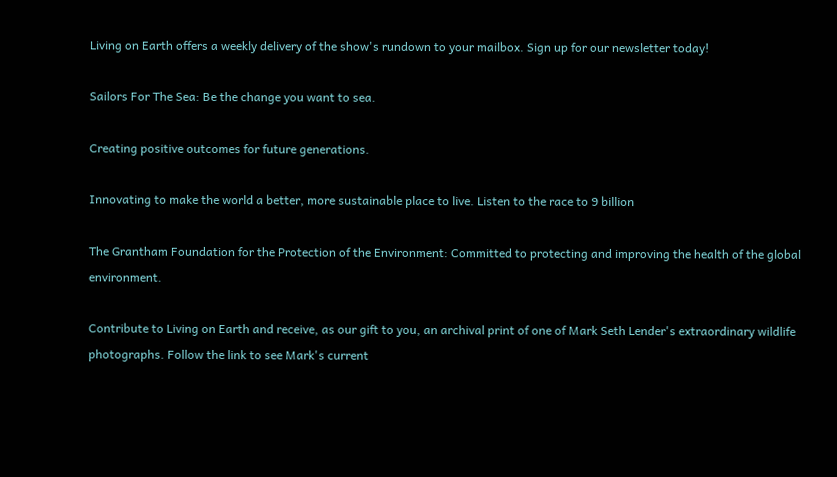Living on Earth offers a weekly delivery of the show's rundown to your mailbox. Sign up for our newsletter today!

Sailors For The Sea: Be the change you want to sea.

Creating positive outcomes for future generations.

Innovating to make the world a better, more sustainable place to live. Listen to the race to 9 billion

The Grantham Foundation for the Protection of the Environment: Committed to protecting and improving the health of the global environment.

Contribute to Living on Earth and receive, as our gift to you, an archival print of one of Mark Seth Lender's extraordinary wildlife photographs. Follow the link to see Mark's current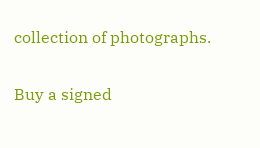collection of photographs.

Buy a signed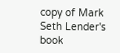copy of Mark Seth Lender's book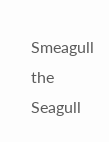Smeagull the Seagull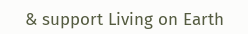& support Living on Earth